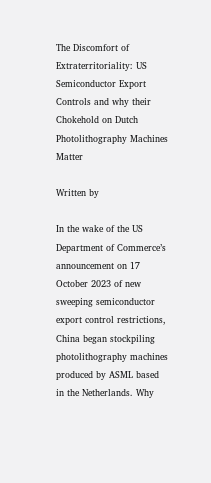The Discomfort of Extraterritoriality: US Semiconductor Export Controls and why their Chokehold on Dutch Photolithography Machines Matter

Written by

In the wake of the US Department of Commerce’s announcement on 17 October 2023 of new sweeping semiconductor export control restrictions, China began stockpiling photolithography machines produced by ASML based in the Netherlands. Why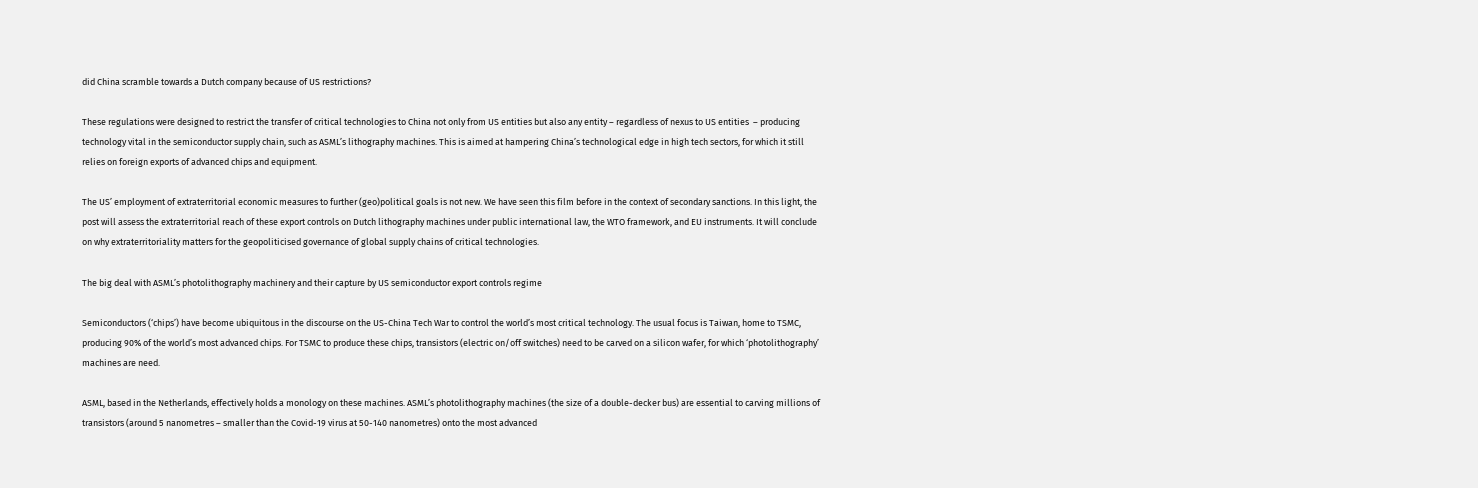did China scramble towards a Dutch company because of US restrictions?

These regulations were designed to restrict the transfer of critical technologies to China not only from US entities but also any entity – regardless of nexus to US entities  – producing technology vital in the semiconductor supply chain, such as ASML’s lithography machines. This is aimed at hampering China’s technological edge in high tech sectors, for which it still relies on foreign exports of advanced chips and equipment.

The US’ employment of extraterritorial economic measures to further (geo)political goals is not new. We have seen this film before in the context of secondary sanctions. In this light, the post will assess the extraterritorial reach of these export controls on Dutch lithography machines under public international law, the WTO framework, and EU instruments. It will conclude on why extraterritoriality matters for the geopoliticised governance of global supply chains of critical technologies.

The big deal with ASML’s photolithography machinery and their capture by US semiconductor export controls regime

Semiconductors (‘chips’) have become ubiquitous in the discourse on the US-China Tech War to control the world’s most critical technology. The usual focus is Taiwan, home to TSMC, producing 90% of the world’s most advanced chips. For TSMC to produce these chips, transistors (electric on/off switches) need to be carved on a silicon wafer, for which ‘photolithography’ machines are need.

ASML, based in the Netherlands, effectively holds a monology on these machines. ASML’s photolithography machines (the size of a double-decker bus) are essential to carving millions of transistors (around 5 nanometres – smaller than the Covid-19 virus at 50-140 nanometres) onto the most advanced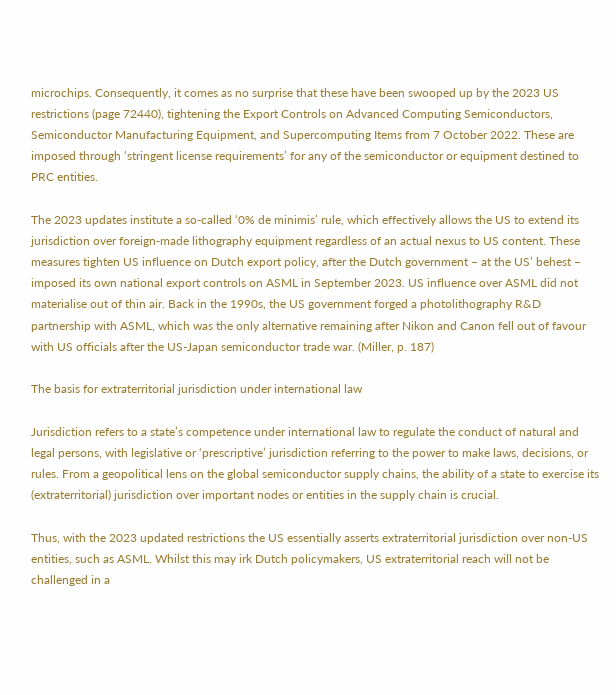microchips. Consequently, it comes as no surprise that these have been swooped up by the 2023 US restrictions (page 72440), tightening the Export Controls on Advanced Computing Semiconductors, Semiconductor Manufacturing Equipment, and Supercomputing Items from 7 October 2022. These are imposed through ‘stringent license requirements’ for any of the semiconductor or equipment destined to PRC entities.

The 2023 updates institute a so-called ‘0% de minimis’ rule, which effectively allows the US to extend its jurisdiction over foreign-made lithography equipment regardless of an actual nexus to US content. These measures tighten US influence on Dutch export policy, after the Dutch government – at the US’ behest – imposed its own national export controls on ASML in September 2023. US influence over ASML did not materialise out of thin air. Back in the 1990s, the US government forged a photolithography R&D partnership with ASML, which was the only alternative remaining after Nikon and Canon fell out of favour with US officials after the US-Japan semiconductor trade war. (Miller, p. 187)

The basis for extraterritorial jurisdiction under international law

Jurisdiction refers to a state’s competence under international law to regulate the conduct of natural and legal persons, with legislative or ‘prescriptive’ jurisdiction referring to the power to make laws, decisions, or rules. From a geopolitical lens on the global semiconductor supply chains, the ability of a state to exercise its (extraterritorial) jurisdiction over important nodes or entities in the supply chain is crucial.

Thus, with the 2023 updated restrictions the US essentially asserts extraterritorial jurisdiction over non-US entities, such as ASML. Whilst this may irk Dutch policymakers, US extraterritorial reach will not be challenged in a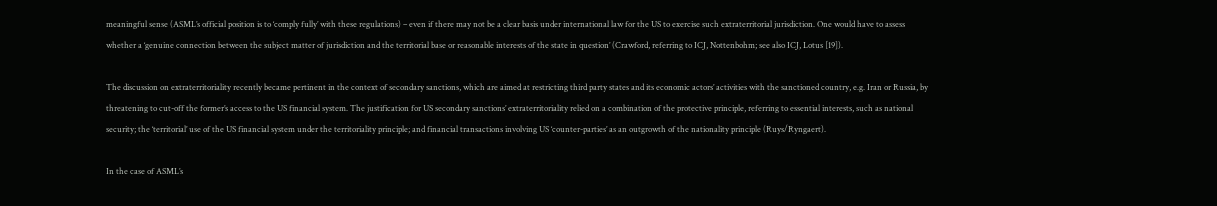meaningful sense (ASML’s official position is to ‘comply fully’ with these regulations) – even if there may not be a clear basis under international law for the US to exercise such extraterritorial jurisdiction. One would have to assess whether a ‘genuine connection between the subject matter of jurisdiction and the territorial base or reasonable interests of the state in question’ (Crawford, referring to ICJ, Nottenbohm; see also ICJ, Lotus [19]).

The discussion on extraterritoriality recently became pertinent in the context of secondary sanctions, which are aimed at restricting third party states and its economic actors’ activities with the sanctioned country, e.g. Iran or Russia, by threatening to cut-off the former’s access to the US financial system. The justification for US secondary sanctions’ extraterritoriality relied on a combination of the protective principle, referring to essential interests, such as national security; the ‘territorial’ use of the US financial system under the territoriality principle; and financial transactions involving US ‘counter-parties’ as an outgrowth of the nationality principle (Ruys/Ryngaert).

In the case of ASML’s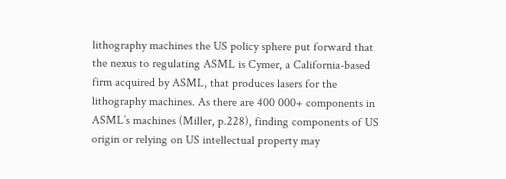lithography machines the US policy sphere put forward that the nexus to regulating ASML is Cymer, a California-based firm acquired by ASML, that produces lasers for the lithography machines. As there are 400 000+ components in ASML’s machines (Miller, p.228), finding components of US origin or relying on US intellectual property may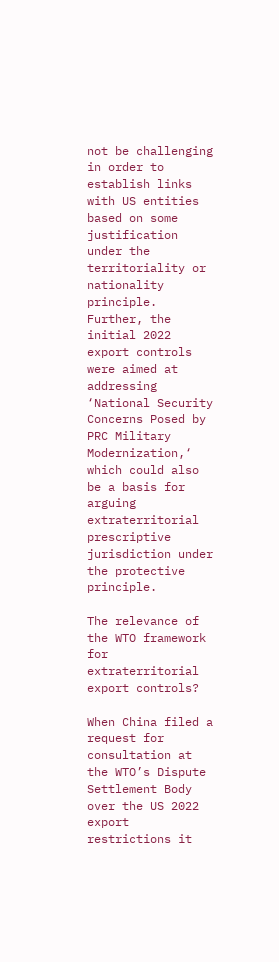not be challenging in order to establish links with US entities based on some justification under the territoriality or nationality principle. Further, the initial 2022 export controls were aimed at addressing ‘National Security Concerns Posed by PRC Military Modernization,‘ which could also be a basis for arguing extraterritorial prescriptive jurisdiction under the protective principle.

The relevance of the WTO framework for extraterritorial export controls?

When China filed a request for consultation at the WTO’s Dispute Settlement Body over the US 2022 export restrictions it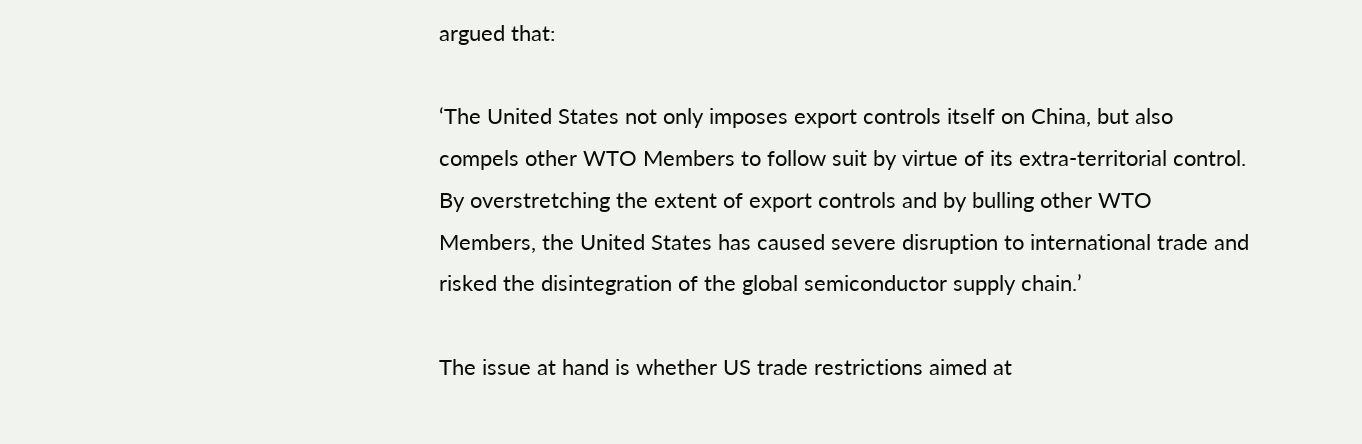argued that:

‘The United States not only imposes export controls itself on China, but also compels other WTO Members to follow suit by virtue of its extra-territorial control. By overstretching the extent of export controls and by bulling other WTO Members, the United States has caused severe disruption to international trade and risked the disintegration of the global semiconductor supply chain.’

The issue at hand is whether US trade restrictions aimed at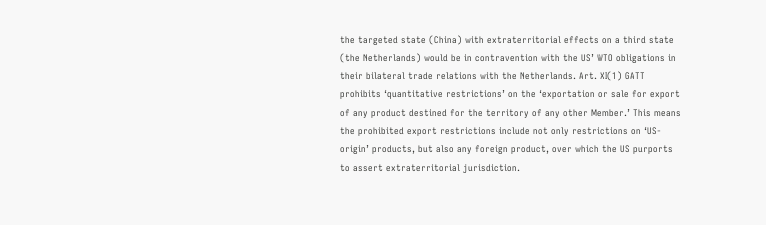the targeted state (China) with extraterritorial effects on a third state (the Netherlands) would be in contravention with the US’ WTO obligations in their bilateral trade relations with the Netherlands. Art. XI(1) GATT prohibits ‘quantitative restrictions’ on the ‘exportation or sale for export of any product destined for the territory of any other Member.’ This means the prohibited export restrictions include not only restrictions on ‘US-origin’ products, but also any foreign product, over which the US purports to assert extraterritorial jurisdiction.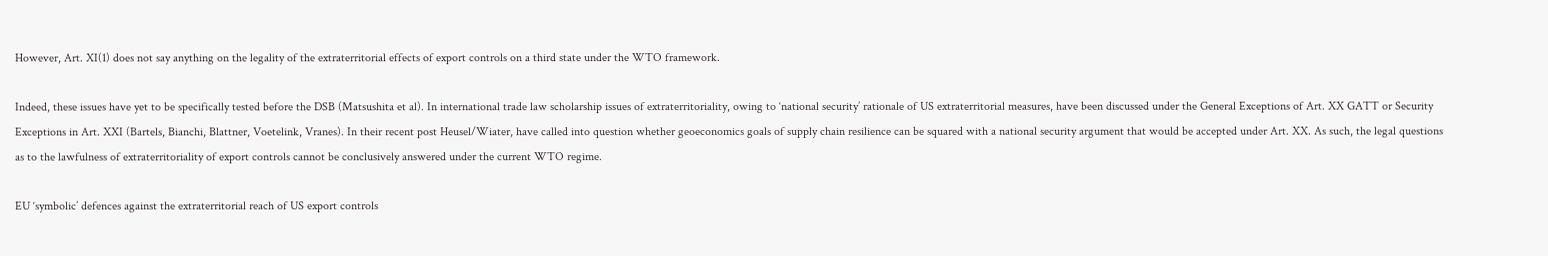However, Art. XI(1) does not say anything on the legality of the extraterritorial effects of export controls on a third state under the WTO framework.

Indeed, these issues have yet to be specifically tested before the DSB (Matsushita et al). In international trade law scholarship issues of extraterritoriality, owing to ‘national security’ rationale of US extraterritorial measures, have been discussed under the General Exceptions of Art. XX GATT or Security Exceptions in Art. XXI (Bartels, Bianchi, Blattner, Voetelink, Vranes). In their recent post Heusel/Wiater, have called into question whether geoeconomics goals of supply chain resilience can be squared with a national security argument that would be accepted under Art. XX. As such, the legal questions as to the lawfulness of extraterritoriality of export controls cannot be conclusively answered under the current WTO regime.

EU ‘symbolic’ defences against the extraterritorial reach of US export controls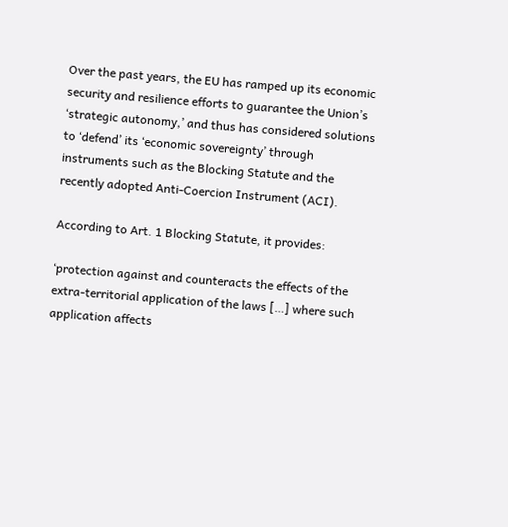Over the past years, the EU has ramped up its economic security and resilience efforts to guarantee the Union’s ‘strategic autonomy,’ and thus has considered solutions to ‘defend’ its ‘economic sovereignty’ through instruments such as the Blocking Statute and the recently adopted Anti-Coercion Instrument (ACI).

According to Art. 1 Blocking Statute, it provides:

‘protection against and counteracts the effects of the extra-territorial application of the laws […] where such application affects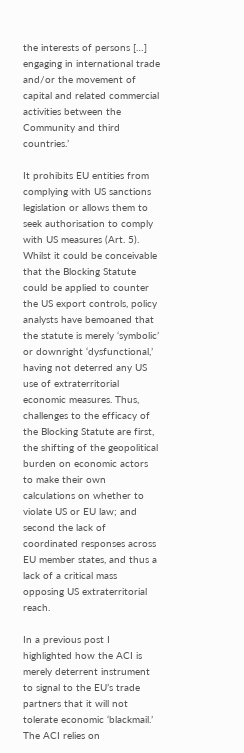the interests of persons […] engaging in international trade and/or the movement of capital and related commercial activities between the Community and third countries.’

It prohibits EU entities from complying with US sanctions legislation or allows them to seek authorisation to comply with US measures (Art. 5). Whilst it could be conceivable that the Blocking Statute could be applied to counter the US export controls, policy analysts have bemoaned that the statute is merely ‘symbolic’ or downright ‘dysfunctional,’ having not deterred any US use of extraterritorial economic measures. Thus, challenges to the efficacy of the Blocking Statute are first, the shifting of the geopolitical burden on economic actors to make their own calculations on whether to violate US or EU law; and second the lack of coordinated responses across EU member states, and thus a lack of a critical mass opposing US extraterritorial reach.

In a previous post I highlighted how the ACI is merely deterrent instrument to signal to the EU’s trade partners that it will not tolerate economic ‘blackmail.’ The ACI relies on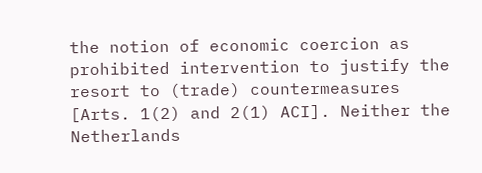the notion of economic coercion as prohibited intervention to justify the resort to (trade) countermeasures [Arts. 1(2) and 2(1) ACI]. Neither the Netherlands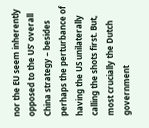nor the EU seem inherently opposed to the US’ overall China strategy – besides perhaps the perturbance of having the US unilaterally calling the shots first. But, most crucially the Dutch government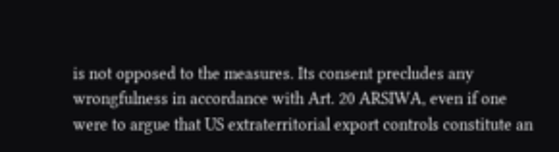is not opposed to the measures. Its consent precludes any wrongfulness in accordance with Art. 20 ARSIWA, even if one were to argue that US extraterritorial export controls constitute an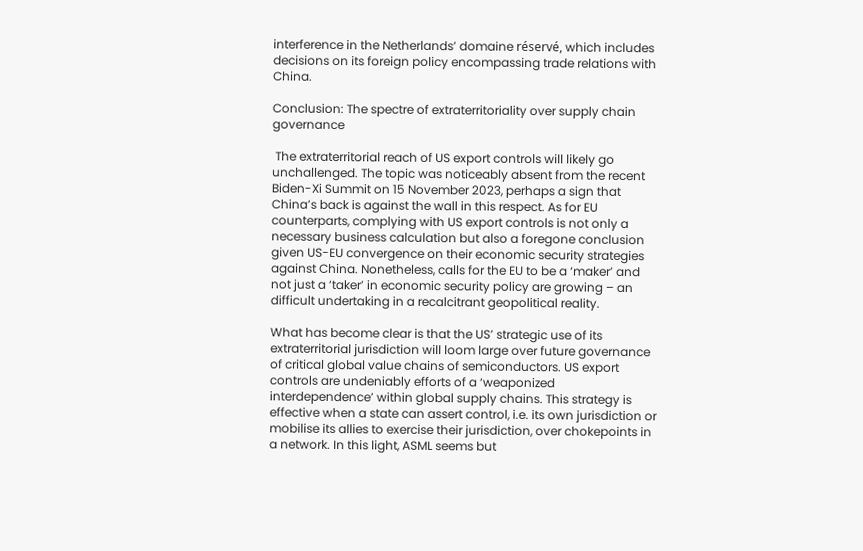interference in the Netherlands’ domaine réservé, which includes decisions on its foreign policy encompassing trade relations with China.

Conclusion: The spectre of extraterritoriality over supply chain governance

 The extraterritorial reach of US export controls will likely go unchallenged. The topic was noticeably absent from the recent Biden-Xi Summit on 15 November 2023, perhaps a sign that China’s back is against the wall in this respect. As for EU counterparts, complying with US export controls is not only a necessary business calculation but also a foregone conclusion given US-EU convergence on their economic security strategies against China. Nonetheless, calls for the EU to be a ‘maker’ and not just a ‘taker’ in economic security policy are growing – an difficult undertaking in a recalcitrant geopolitical reality.

What has become clear is that the US’ strategic use of its extraterritorial jurisdiction will loom large over future governance of critical global value chains of semiconductors. US export controls are undeniably efforts of a ‘weaponized interdependence’ within global supply chains. This strategy is effective when a state can assert control, i.e. its own jurisdiction or mobilise its allies to exercise their jurisdiction, over chokepoints in a network. In this light, ASML seems but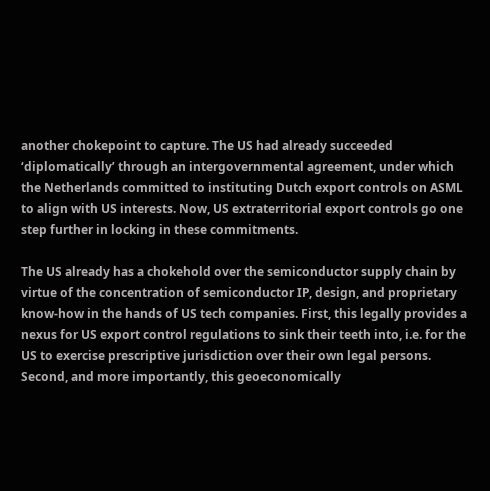another chokepoint to capture. The US had already succeeded ‘diplomatically’ through an intergovernmental agreement, under which the Netherlands committed to instituting Dutch export controls on ASML to align with US interests. Now, US extraterritorial export controls go one step further in locking in these commitments.

The US already has a chokehold over the semiconductor supply chain by virtue of the concentration of semiconductor IP, design, and proprietary know-how in the hands of US tech companies. First, this legally provides a nexus for US export control regulations to sink their teeth into, i.e. for the US to exercise prescriptive jurisdiction over their own legal persons. Second, and more importantly, this geoeconomically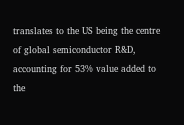translates to the US being the centre of global semiconductor R&D, accounting for 53% value added to the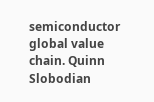semiconductor global value chain. Quinn Slobodian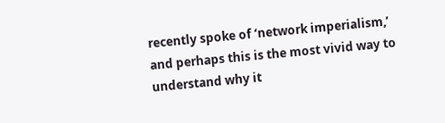recently spoke of ‘network imperialism,’ and perhaps this is the most vivid way to understand why it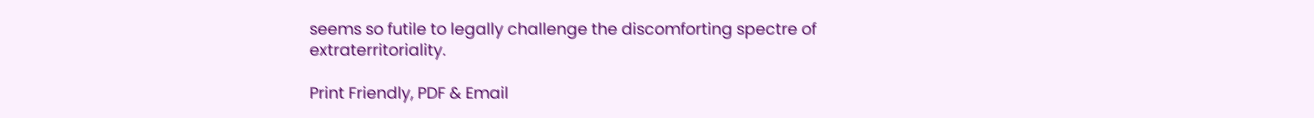seems so futile to legally challenge the discomforting spectre of extraterritoriality.

Print Friendly, PDF & Email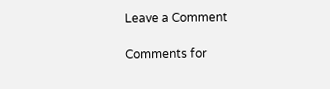Leave a Comment

Comments for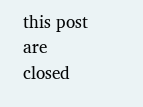this post are closed